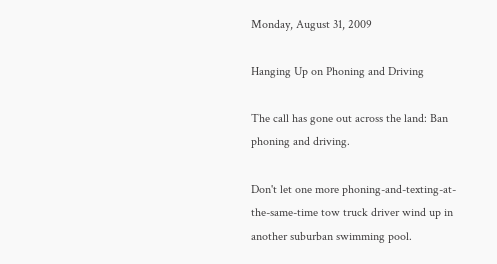Monday, August 31, 2009

Hanging Up on Phoning and Driving

The call has gone out across the land: Ban phoning and driving.

Don't let one more phoning-and-texting-at-the-same-time tow truck driver wind up in another suburban swimming pool.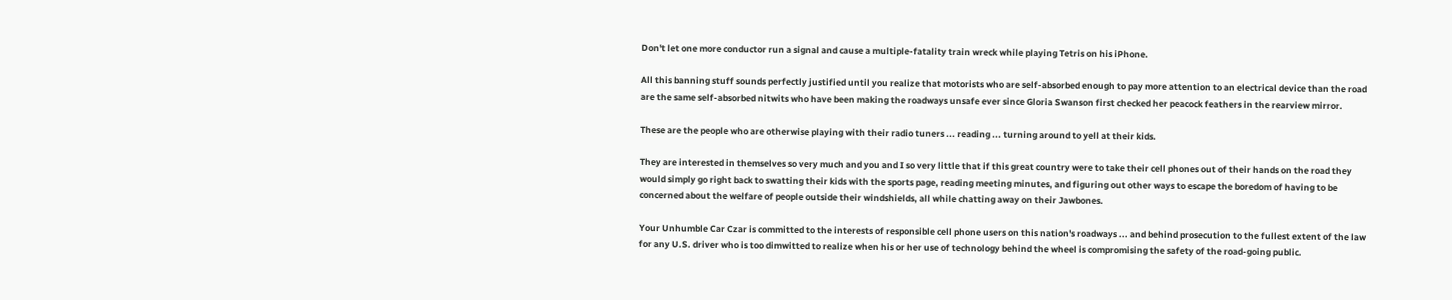Don't let one more conductor run a signal and cause a multiple-fatality train wreck while playing Tetris on his iPhone.

All this banning stuff sounds perfectly justified until you realize that motorists who are self-absorbed enough to pay more attention to an electrical device than the road are the same self-absorbed nitwits who have been making the roadways unsafe ever since Gloria Swanson first checked her peacock feathers in the rearview mirror.

These are the people who are otherwise playing with their radio tuners ... reading ... turning around to yell at their kids.

They are interested in themselves so very much and you and I so very little that if this great country were to take their cell phones out of their hands on the road they would simply go right back to swatting their kids with the sports page, reading meeting minutes, and figuring out other ways to escape the boredom of having to be concerned about the welfare of people outside their windshields, all while chatting away on their Jawbones.

Your Unhumble Car Czar is committed to the interests of responsible cell phone users on this nation's roadways ... and behind prosecution to the fullest extent of the law for any U.S. driver who is too dimwitted to realize when his or her use of technology behind the wheel is compromising the safety of the road-going public.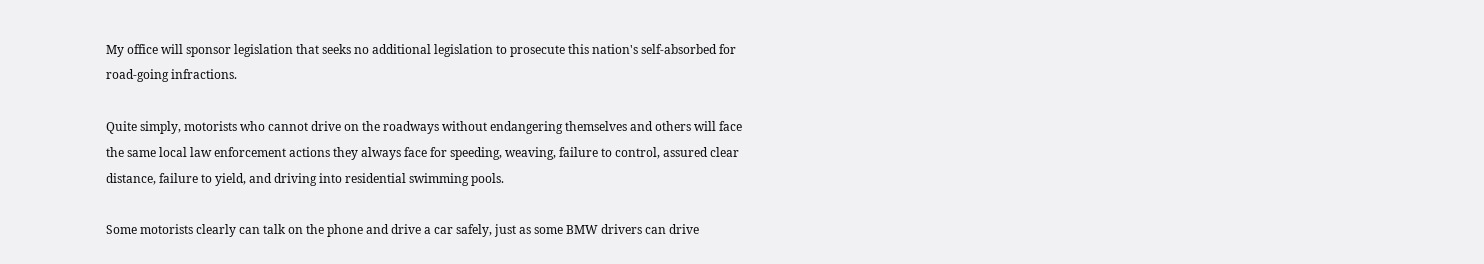My office will sponsor legislation that seeks no additional legislation to prosecute this nation's self-absorbed for road-going infractions.

Quite simply, motorists who cannot drive on the roadways without endangering themselves and others will face the same local law enforcement actions they always face for speeding, weaving, failure to control, assured clear distance, failure to yield, and driving into residential swimming pools.

Some motorists clearly can talk on the phone and drive a car safely, just as some BMW drivers can drive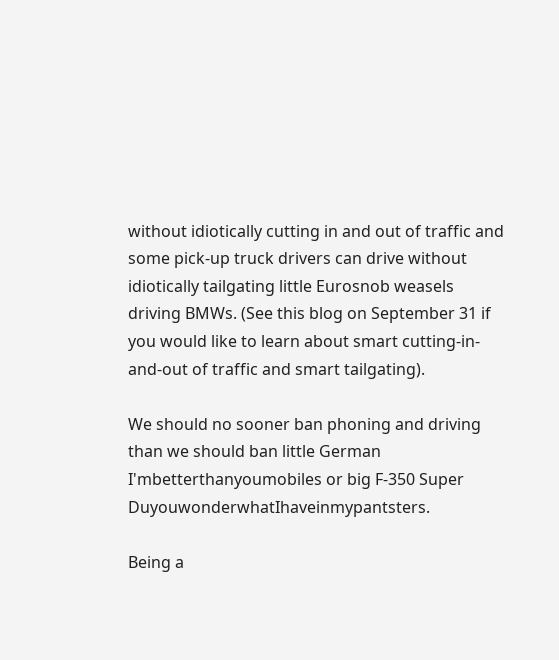without idiotically cutting in and out of traffic and some pick-up truck drivers can drive without idiotically tailgating little Eurosnob weasels driving BMWs. (See this blog on September 31 if you would like to learn about smart cutting-in-and-out of traffic and smart tailgating).

We should no sooner ban phoning and driving than we should ban little German I'mbetterthanyoumobiles or big F-350 Super DuyouwonderwhatIhaveinmypantsters.

Being a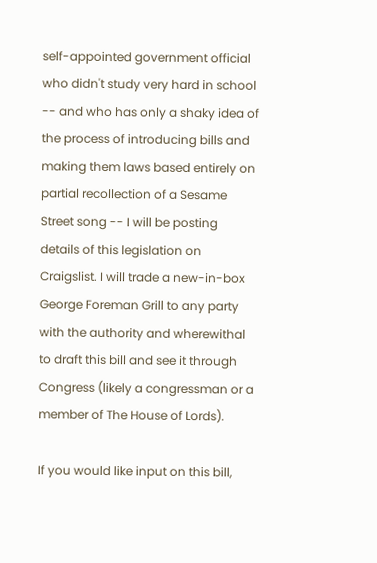self-appointed government official who didn't study very hard in school -- and who has only a shaky idea of the process of introducing bills and making them laws based entirely on partial recollection of a Sesame Street song -- I will be posting details of this legislation on Craigslist. I will trade a new-in-box George Foreman Grill to any party with the authority and wherewithal to draft this bill and see it through Congress (likely a congressman or a member of The House of Lords).

If you would like input on this bill,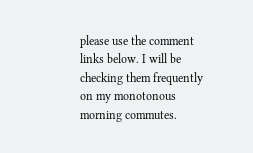please use the comment links below. I will be checking them frequently on my monotonous morning commutes.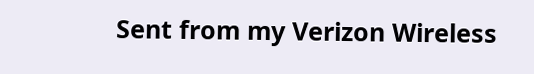Sent from my Verizon Wireless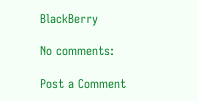BlackBerry

No comments:

Post a Comment